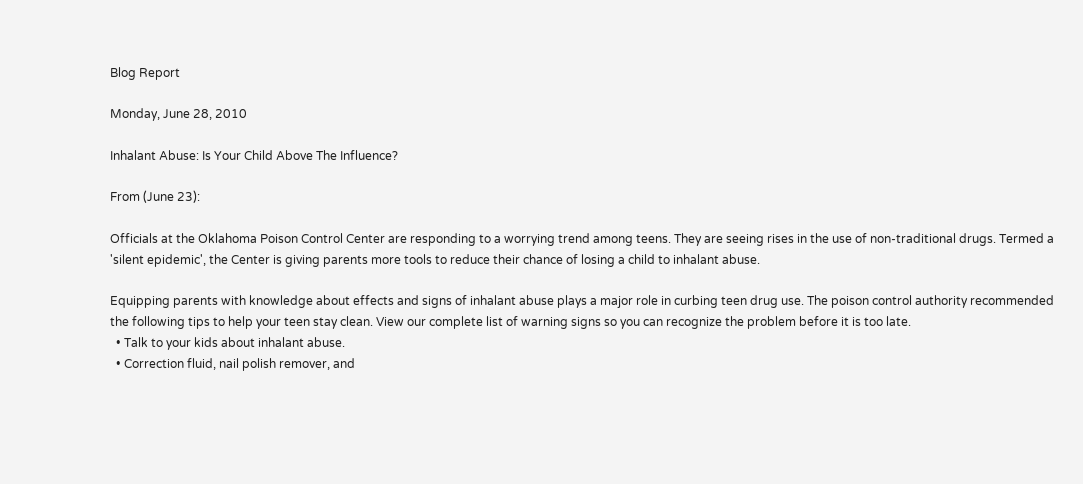Blog Report

Monday, June 28, 2010

Inhalant Abuse: Is Your Child Above The Influence?

From (June 23):

Officials at the Oklahoma Poison Control Center are responding to a worrying trend among teens. They are seeing rises in the use of non-traditional drugs. Termed a 'silent epidemic', the Center is giving parents more tools to reduce their chance of losing a child to inhalant abuse.

Equipping parents with knowledge about effects and signs of inhalant abuse plays a major role in curbing teen drug use. The poison control authority recommended the following tips to help your teen stay clean. View our complete list of warning signs so you can recognize the problem before it is too late.
  • Talk to your kids about inhalant abuse.
  • Correction fluid, nail polish remover, and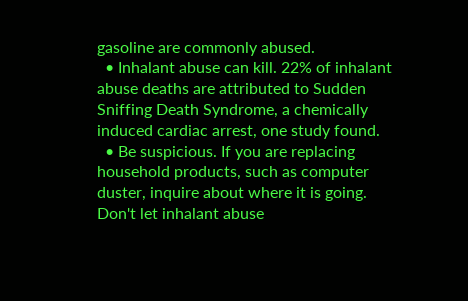gasoline are commonly abused.
  • Inhalant abuse can kill. 22% of inhalant abuse deaths are attributed to Sudden Sniffing Death Syndrome, a chemically induced cardiac arrest, one study found.
  • Be suspicious. If you are replacing household products, such as computer duster, inquire about where it is going.
Don't let inhalant abuse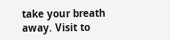take your breath away. Visit to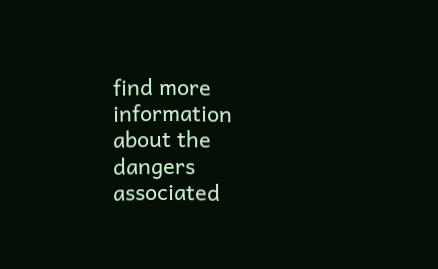find more information about the dangers associated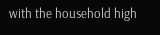with the household high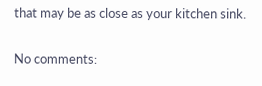that may be as close as your kitchen sink.

No comments: